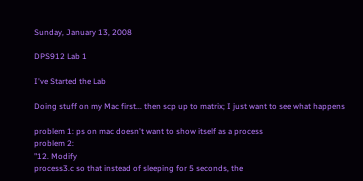Sunday, January 13, 2008

DPS912 Lab 1

I've Started the Lab

Doing stuff on my Mac first... then scp up to matrix; I just want to see what happens

problem 1: ps on mac doesn't want to show itself as a process
problem 2:
"12. Modify
process3.c so that instead of sleeping for 5 seconds, the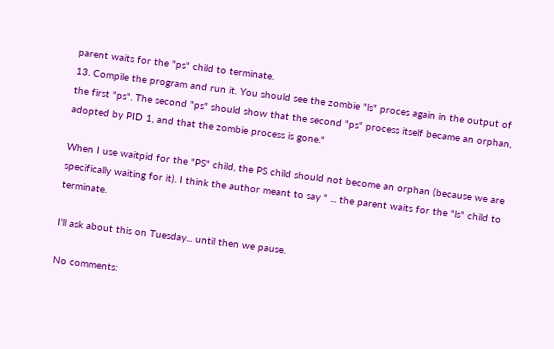parent waits for the "ps" child to terminate.
13. Compile the program and run it. You should see the zombie "ls" proces again in the output of the first "ps". The second "ps" should show that the second "ps" process itself became an orphan, adopted by PID 1, and that the zombie process is gone."

When I use waitpid for the "PS" child, the PS child should not become an orphan (because we are specifically waiting for it). I think the author meant to say " ... the parent waits for the "ls" child to terminate.

I'll ask about this on Tuesday... until then we pause.

No comments: